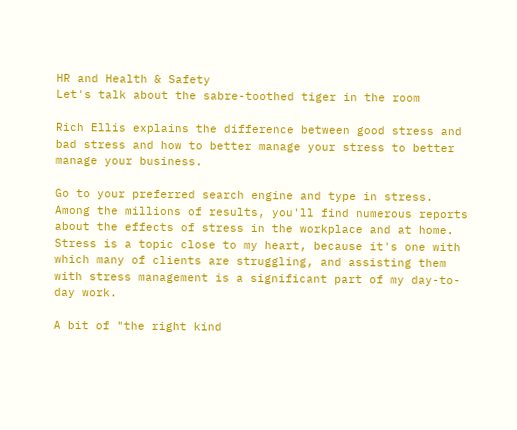HR and Health & Safety
Let's talk about the sabre-toothed tiger in the room

Rich Ellis explains the difference between good stress and bad stress and how to better manage your stress to better manage your business.

Go to your preferred search engine and type in stress. Among the millions of results, you'll find numerous reports about the effects of stress in the workplace and at home. Stress is a topic close to my heart, because it's one with which many of clients are struggling, and assisting them with stress management is a significant part of my day-to-day work.

A bit of "the right kind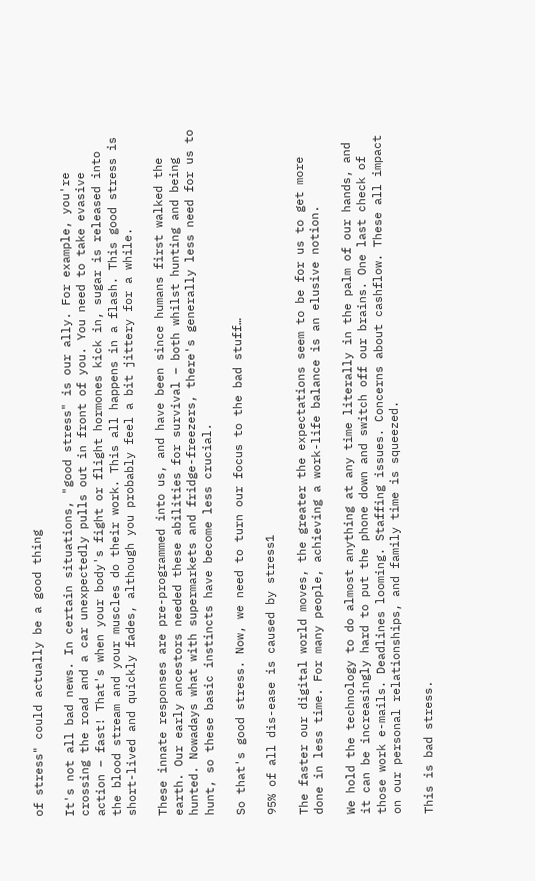of stress" could actually be a good thing

It's not all bad news. In certain situations, "good stress" is our ally. For example, you're crossing the road and a car unexpectedly pulls out in front of you. You need to take evasive action – fast! That's when your body's fight or flight hormones kick in, sugar is released into the blood stream and your muscles do their work. This all happens in a flash. This good stress is short-lived and quickly fades, although you probably feel a bit jittery for a while.

These innate responses are pre-programmed into us, and have been since humans first walked the earth. Our early ancestors needed these abilities for survival – both whilst hunting and being hunted. Nowadays what with supermarkets and fridge-freezers, there's generally less need for us to hunt, so these basic instincts have become less crucial.

So that's good stress. Now, we need to turn our focus to the bad stuff…

95% of all dis-ease is caused by stress1

The faster our digital world moves, the greater the expectations seem to be for us to get more done in less time. For many people, achieving a work-life balance is an elusive notion.

We hold the technology to do almost anything at any time literally in the palm of our hands, and it can be increasingly hard to put the phone down and switch off our brains. One last check of those work e-mails. Deadlines looming. Staffing issues. Concerns about cashflow. These all impact on our personal relationships, and family time is squeezed.

This is bad stress.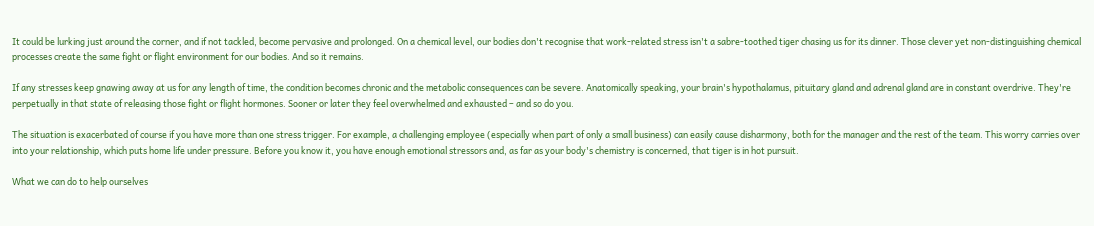It could be lurking just around the corner, and if not tackled, become pervasive and prolonged. On a chemical level, our bodies don't recognise that work-related stress isn't a sabre-toothed tiger chasing us for its dinner. Those clever yet non-distinguishing chemical processes create the same fight or flight environment for our bodies. And so it remains.

If any stresses keep gnawing away at us for any length of time, the condition becomes chronic and the metabolic consequences can be severe. Anatomically speaking, your brain's hypothalamus, pituitary gland and adrenal gland are in constant overdrive. They're perpetually in that state of releasing those fight or flight hormones. Sooner or later they feel overwhelmed and exhausted – and so do you.

The situation is exacerbated of course if you have more than one stress trigger. For example, a challenging employee (especially when part of only a small business) can easily cause disharmony, both for the manager and the rest of the team. This worry carries over into your relationship, which puts home life under pressure. Before you know it, you have enough emotional stressors and, as far as your body's chemistry is concerned, that tiger is in hot pursuit.

What we can do to help ourselves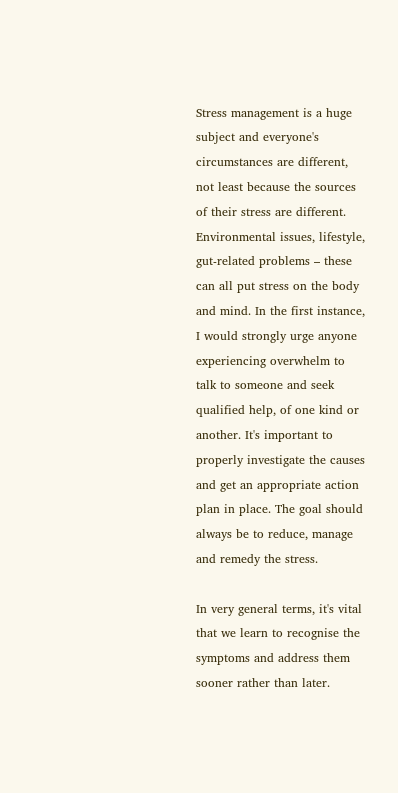Stress management is a huge subject and everyone's circumstances are different, not least because the sources of their stress are different. Environmental issues, lifestyle, gut-related problems – these can all put stress on the body and mind. In the first instance, I would strongly urge anyone experiencing overwhelm to talk to someone and seek qualified help, of one kind or another. It's important to properly investigate the causes and get an appropriate action plan in place. The goal should always be to reduce, manage and remedy the stress.

In very general terms, it's vital that we learn to recognise the symptoms and address them sooner rather than later.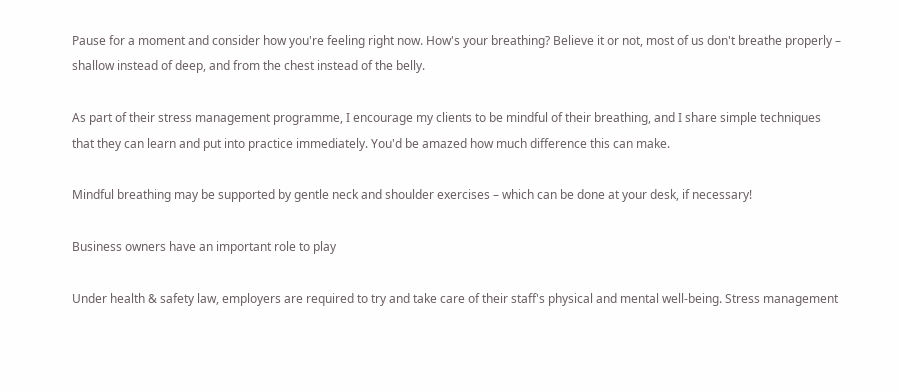Pause for a moment and consider how you're feeling right now. How's your breathing? Believe it or not, most of us don't breathe properly – shallow instead of deep, and from the chest instead of the belly.

As part of their stress management programme, I encourage my clients to be mindful of their breathing, and I share simple techniques that they can learn and put into practice immediately. You'd be amazed how much difference this can make.

Mindful breathing may be supported by gentle neck and shoulder exercises – which can be done at your desk, if necessary!

Business owners have an important role to play

Under health & safety law, employers are required to try and take care of their staff's physical and mental well-being. Stress management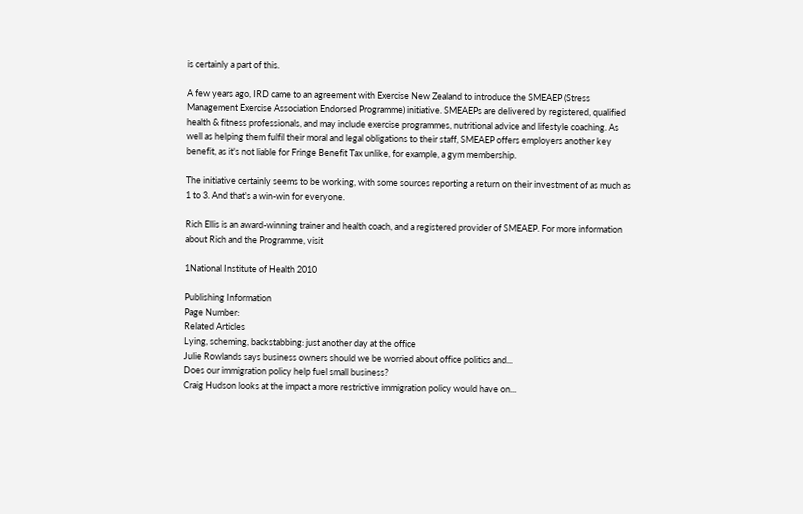is certainly a part of this.

A few years ago, IRD came to an agreement with Exercise New Zealand to introduce the SMEAEP (Stress Management Exercise Association Endorsed Programme) initiative. SMEAEPs are delivered by registered, qualified health & fitness professionals, and may include exercise programmes, nutritional advice and lifestyle coaching. As well as helping them fulfil their moral and legal obligations to their staff, SMEAEP offers employers another key benefit, as it's not liable for Fringe Benefit Tax unlike, for example, a gym membership.

The initiative certainly seems to be working, with some sources reporting a return on their investment of as much as 1 to 3. And that's a win-win for everyone.

Rich Ellis is an award-winning trainer and health coach, and a registered provider of SMEAEP. For more information about Rich and the Programme, visit

1National Institute of Health 2010

Publishing Information
Page Number:
Related Articles
Lying, scheming, backstabbing: just another day at the office
Julie Rowlands says business owners should we be worried about office politics and...
Does our immigration policy help fuel small business?
Craig Hudson looks at the impact a more restrictive immigration policy would have on...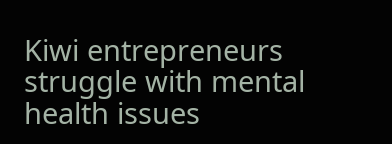Kiwi entrepreneurs struggle with mental health issues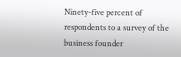Ninety-five percent of respondents to a survey of the business founder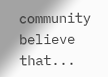community believe that...